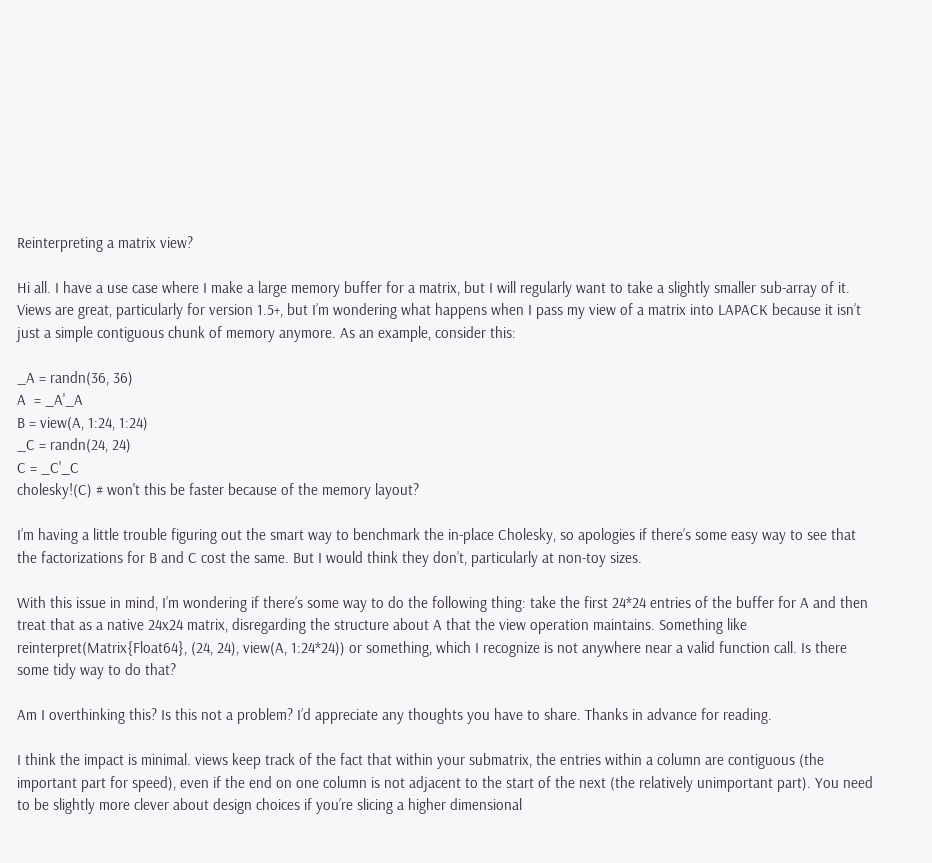Reinterpreting a matrix view?

Hi all. I have a use case where I make a large memory buffer for a matrix, but I will regularly want to take a slightly smaller sub-array of it. Views are great, particularly for version 1.5+, but I’m wondering what happens when I pass my view of a matrix into LAPACK because it isn’t just a simple contiguous chunk of memory anymore. As an example, consider this:

_A = randn(36, 36)
A  = _A'_A
B = view(A, 1:24, 1:24)
_C = randn(24, 24)
C = _C'_C
cholesky!(C) # won't this be faster because of the memory layout?

I’m having a little trouble figuring out the smart way to benchmark the in-place Cholesky, so apologies if there’s some easy way to see that the factorizations for B and C cost the same. But I would think they don’t, particularly at non-toy sizes.

With this issue in mind, I’m wondering if there’s some way to do the following thing: take the first 24*24 entries of the buffer for A and then treat that as a native 24x24 matrix, disregarding the structure about A that the view operation maintains. Something like reinterpret(Matrix{Float64}, (24, 24), view(A, 1:24*24)) or something, which I recognize is not anywhere near a valid function call. Is there some tidy way to do that?

Am I overthinking this? Is this not a problem? I’d appreciate any thoughts you have to share. Thanks in advance for reading.

I think the impact is minimal. views keep track of the fact that within your submatrix, the entries within a column are contiguous (the important part for speed), even if the end on one column is not adjacent to the start of the next (the relatively unimportant part). You need to be slightly more clever about design choices if you’re slicing a higher dimensional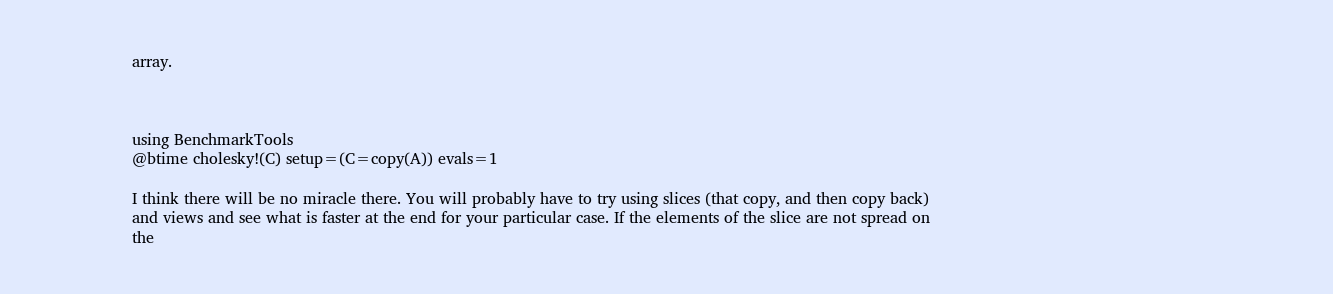array.



using BenchmarkTools
@btime cholesky!(C) setup=(C=copy(A)) evals=1

I think there will be no miracle there. You will probably have to try using slices (that copy, and then copy back) and views and see what is faster at the end for your particular case. If the elements of the slice are not spread on the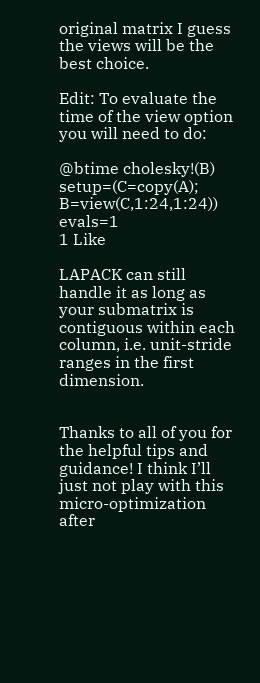original matrix I guess the views will be the best choice.

Edit: To evaluate the time of the view option you will need to do:

@btime cholesky!(B) setup=(C=copy(A); B=view(C,1:24,1:24)) evals=1
1 Like

LAPACK can still handle it as long as your submatrix is contiguous within each column, i.e. unit-stride ranges in the first dimension.


Thanks to all of you for the helpful tips and guidance! I think I’ll just not play with this micro-optimization after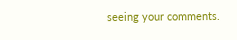seeing your comments.